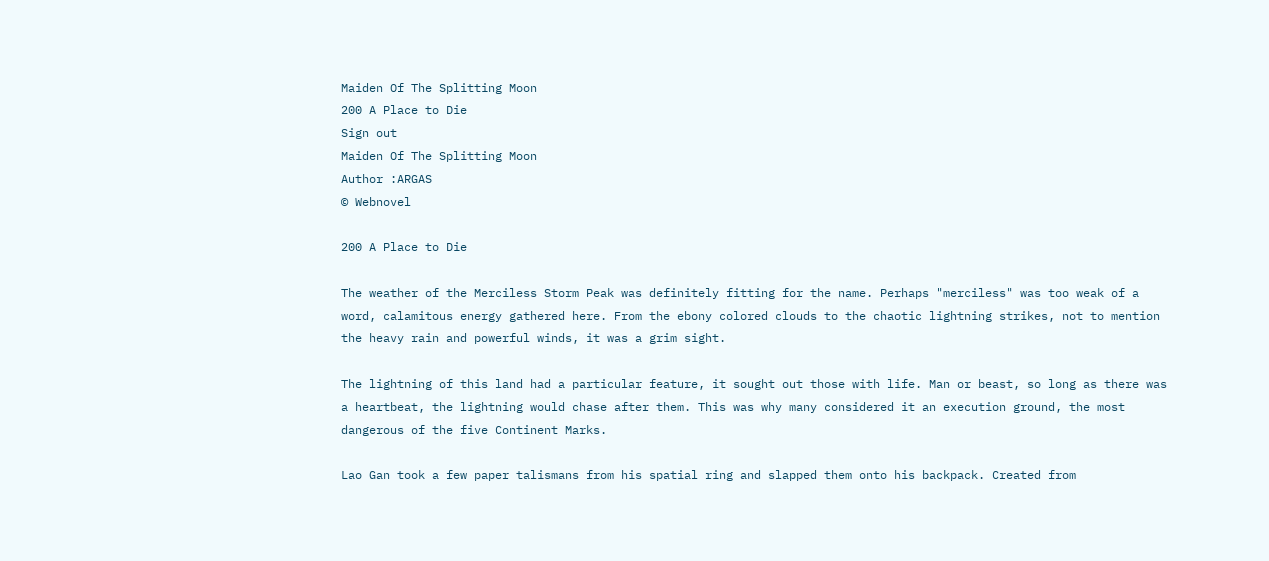Maiden Of The Splitting Moon
200 A Place to Die
Sign out
Maiden Of The Splitting Moon
Author :ARGAS
© Webnovel

200 A Place to Die

The weather of the Merciless Storm Peak was definitely fitting for the name. Perhaps "merciless" was too weak of a word, calamitous energy gathered here. From the ebony colored clouds to the chaotic lightning strikes, not to mention the heavy rain and powerful winds, it was a grim sight.

The lightning of this land had a particular feature, it sought out those with life. Man or beast, so long as there was a heartbeat, the lightning would chase after them. This was why many considered it an execution ground, the most dangerous of the five Continent Marks.

Lao Gan took a few paper talismans from his spatial ring and slapped them onto his backpack. Created from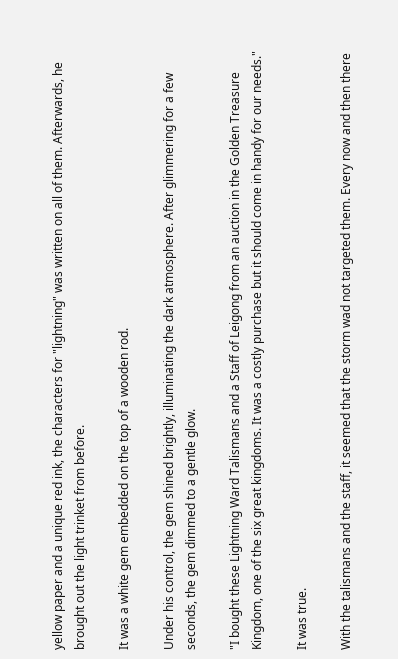yellow paper and a unique red ink, the characters for "lightning" was written on all of them. Afterwards, he brought out the light trinket from before.

It was a white gem embedded on the top of a wooden rod.

Under his control, the gem shined brightly, illuminating the dark atmosphere. After glimmering for a few seconds, the gem dimmed to a gentle glow.

"I bought these Lightning Ward Talismans and a Staff of Leigong from an auction in the Golden Treasure Kingdom, one of the six great kingdoms. It was a costly purchase but it should come in handy for our needs."

It was true.

With the talismans and the staff, it seemed that the storm wad not targeted them. Every now and then there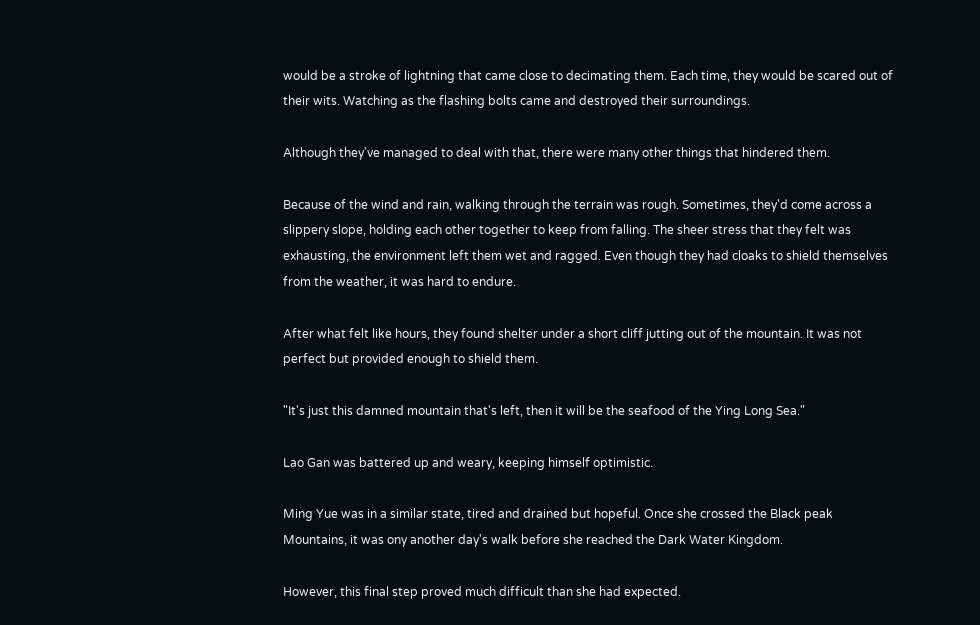would be a stroke of lightning that came close to decimating them. Each time, they would be scared out of their wits. Watching as the flashing bolts came and destroyed their surroundings.

Although they've managed to deal with that, there were many other things that hindered them.

Because of the wind and rain, walking through the terrain was rough. Sometimes, they'd come across a slippery slope, holding each other together to keep from falling. The sheer stress that they felt was exhausting, the environment left them wet and ragged. Even though they had cloaks to shield themselves from the weather, it was hard to endure.

After what felt like hours, they found shelter under a short cliff jutting out of the mountain. It was not perfect but provided enough to shield them.

"It's just this damned mountain that's left, then it will be the seafood of the Ying Long Sea."

Lao Gan was battered up and weary, keeping himself optimistic.

Ming Yue was in a similar state, tired and drained but hopeful. Once she crossed the Black peak Mountains, it was ony another day's walk before she reached the Dark Water Kingdom.

However, this final step proved much difficult than she had expected.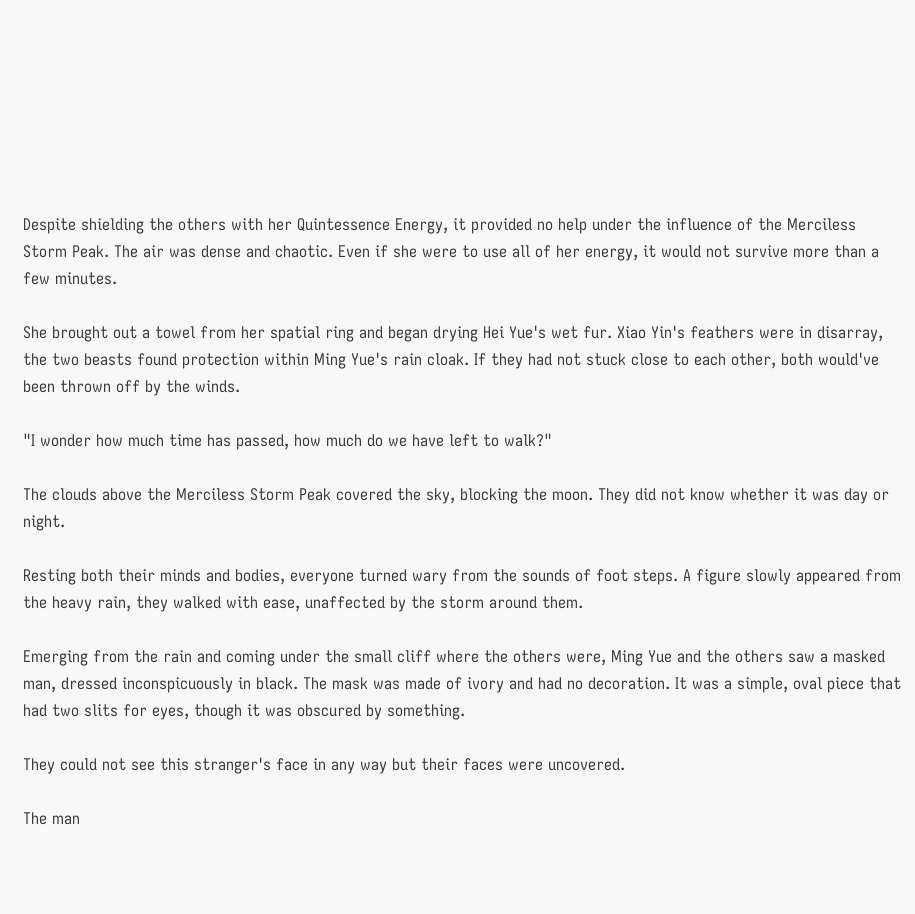Despite shielding the others with her Quintessence Energy, it provided no help under the influence of the Merciless Storm Peak. The air was dense and chaotic. Even if she were to use all of her energy, it would not survive more than a few minutes.

She brought out a towel from her spatial ring and began drying Hei Yue's wet fur. Xiao Yin's feathers were in disarray, the two beasts found protection within Ming Yue's rain cloak. If they had not stuck close to each other, both would've been thrown off by the winds.

"I wonder how much time has passed, how much do we have left to walk?"

The clouds above the Merciless Storm Peak covered the sky, blocking the moon. They did not know whether it was day or night.

Resting both their minds and bodies, everyone turned wary from the sounds of foot steps. A figure slowly appeared from the heavy rain, they walked with ease, unaffected by the storm around them.

Emerging from the rain and coming under the small cliff where the others were, Ming Yue and the others saw a masked man, dressed inconspicuously in black. The mask was made of ivory and had no decoration. It was a simple, oval piece that had two slits for eyes, though it was obscured by something.

They could not see this stranger's face in any way but their faces were uncovered.

The man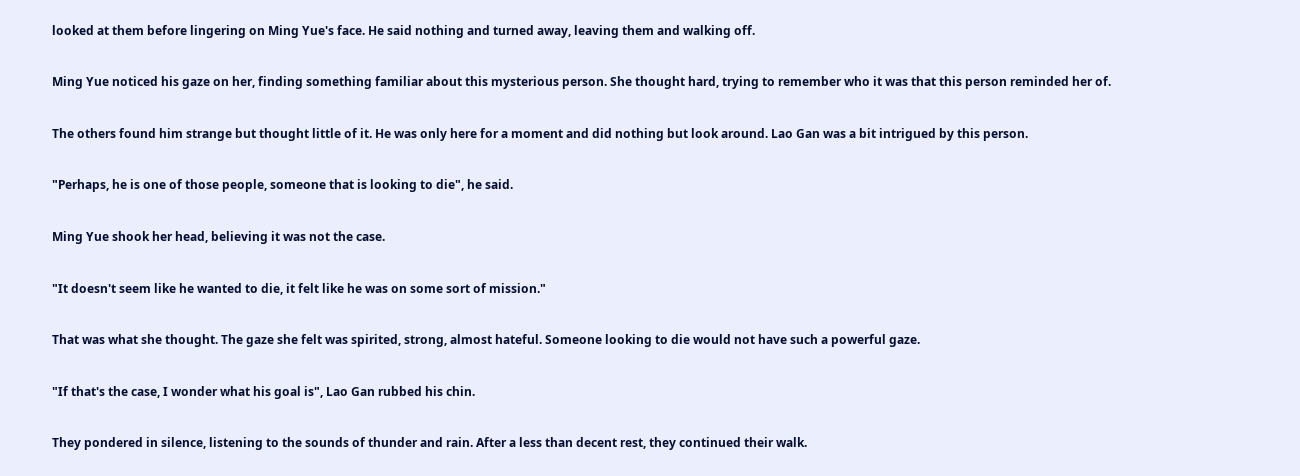looked at them before lingering on Ming Yue's face. He said nothing and turned away, leaving them and walking off.

Ming Yue noticed his gaze on her, finding something familiar about this mysterious person. She thought hard, trying to remember who it was that this person reminded her of.

The others found him strange but thought little of it. He was only here for a moment and did nothing but look around. Lao Gan was a bit intrigued by this person.

"Perhaps, he is one of those people, someone that is looking to die", he said.

Ming Yue shook her head, believing it was not the case.

"It doesn't seem like he wanted to die, it felt like he was on some sort of mission."

That was what she thought. The gaze she felt was spirited, strong, almost hateful. Someone looking to die would not have such a powerful gaze.

"If that's the case, I wonder what his goal is", Lao Gan rubbed his chin.

They pondered in silence, listening to the sounds of thunder and rain. After a less than decent rest, they continued their walk.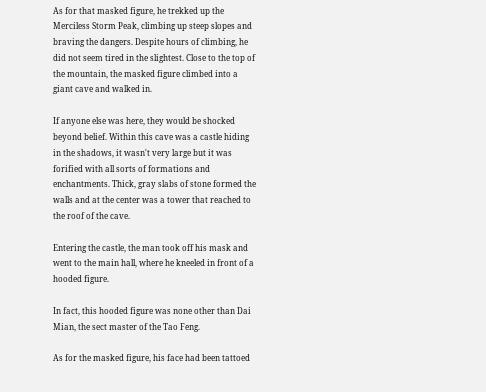As for that masked figure, he trekked up the Merciless Storm Peak, climbing up steep slopes and braving the dangers. Despite hours of climbing, he did not seem tired in the slightest. Close to the top of the mountain, the masked figure climbed into a giant cave and walked in.

If anyone else was here, they would be shocked beyond belief. Within this cave was a castle hiding in the shadows, it wasn't very large but it was forified with all sorts of formations and enchantments. Thick, gray slabs of stone formed the walls and at the center was a tower that reached to the roof of the cave.

Entering the castle, the man took off his mask and went to the main hall, where he kneeled in front of a hooded figure.

In fact, this hooded figure was none other than Dai Mian, the sect master of the Tao Feng.

As for the masked figure, his face had been tattoed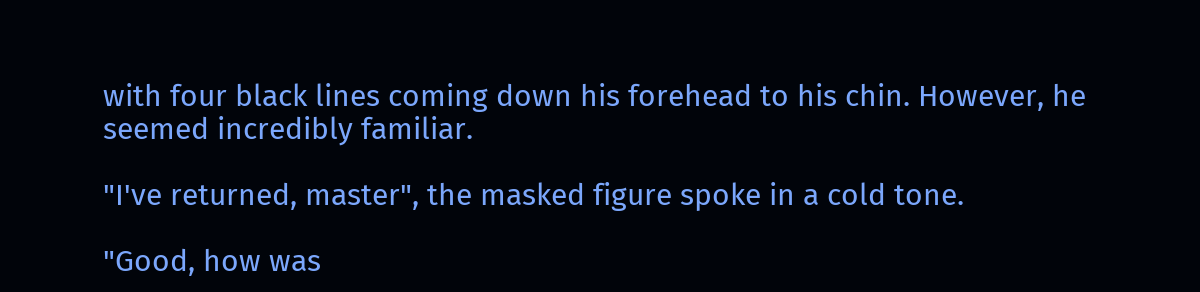with four black lines coming down his forehead to his chin. However, he seemed incredibly familiar.

"I've returned, master", the masked figure spoke in a cold tone.

"Good, how was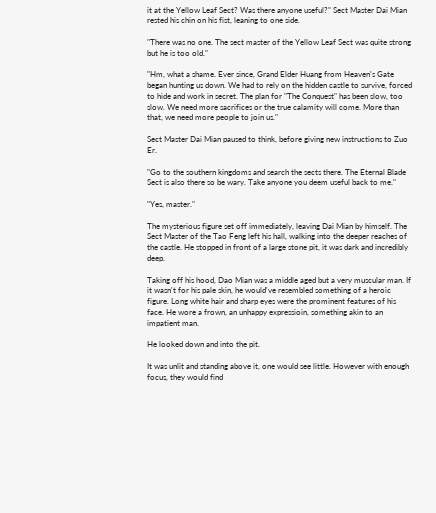it at the Yellow Leaf Sect? Was there anyone useful?" Sect Master Dai Mian rested his chin on his fist, leaning to one side.

"There was no one. The sect master of the Yellow Leaf Sect was quite strong but he is too old."

"Hm, what a shame. Ever since, Grand Elder Huang from Heaven's Gate began hunting us down. We had to rely on the hidden castle to survive, forced to hide and work in secret. The plan for "The Conquest" has been slow, too slow. We need more sacrifices or the true calamity will come. More than that, we need more people to join us."

Sect Master Dai Mian paused to think, before giving new instructions to Zuo Er.

"Go to the southern kingdoms and search the sects there. The Eternal Blade Sect is also there so be wary. Take anyone you deem useful back to me."

"Yes, master."

The mysterious figure set off immediately, leaving Dai Mian by himself. The Sect Master of the Tao Feng left his hall, walking into the deeper reaches of the castle. He stopped in front of a large stone pit, it was dark and incredibly deep.

Taking off his hood, Dao Mian was a middle aged but a very muscular man. If it wasn't for his pale skin, he would've resembled something of a heroic figure. Long white hair and sharp eyes were the prominent features of his face. He wore a frown, an unhappy expressioin, something akin to an impatient man.

He looked down and into the pit.

It was unlit and standing above it, one would see little. However with enough focus, they would find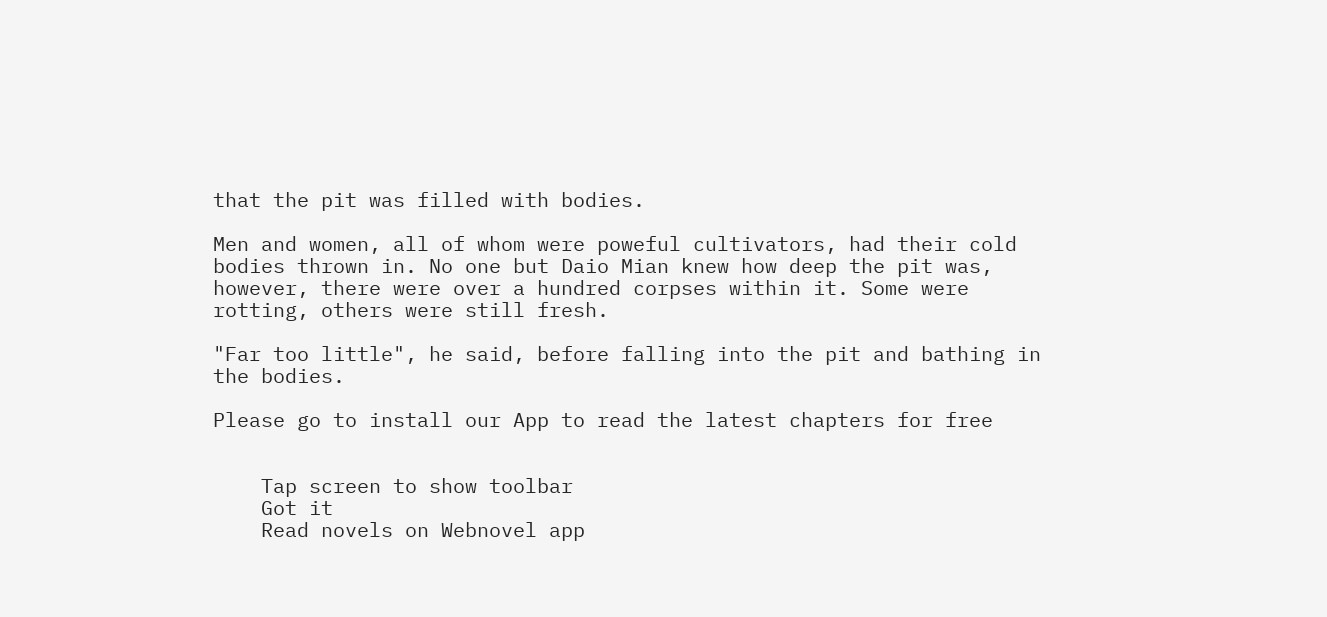that the pit was filled with bodies.

Men and women, all of whom were poweful cultivators, had their cold bodies thrown in. No one but Daio Mian knew how deep the pit was, however, there were over a hundred corpses within it. Some were rotting, others were still fresh.

"Far too little", he said, before falling into the pit and bathing in the bodies.

Please go to install our App to read the latest chapters for free


    Tap screen to show toolbar
    Got it
    Read novels on Webnovel app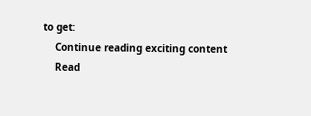to get:
    Continue reading exciting content
    Read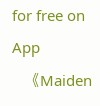for free on App
    《Maiden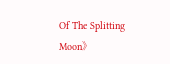Of The Splitting Moon》